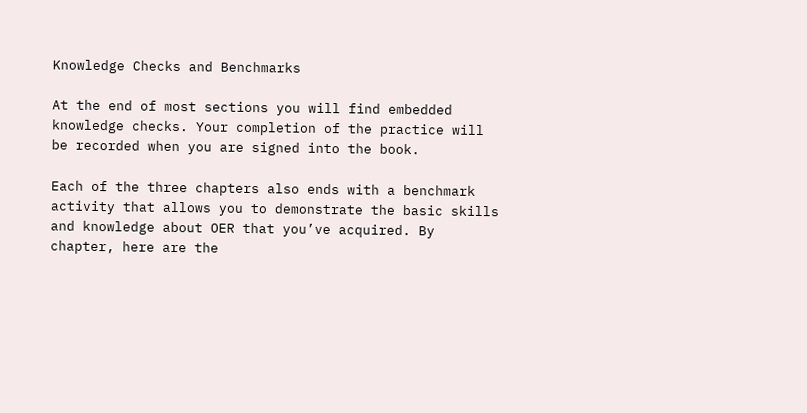Knowledge Checks and Benchmarks

At the end of most sections you will find embedded knowledge checks. Your completion of the practice will be recorded when you are signed into the book.

Each of the three chapters also ends with a benchmark activity that allows you to demonstrate the basic skills and knowledge about OER that you’ve acquired. By chapter, here are the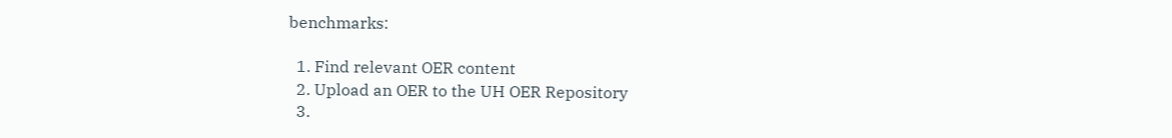benchmarks:

  1. Find relevant OER content
  2. Upload an OER to the UH OER Repository
  3.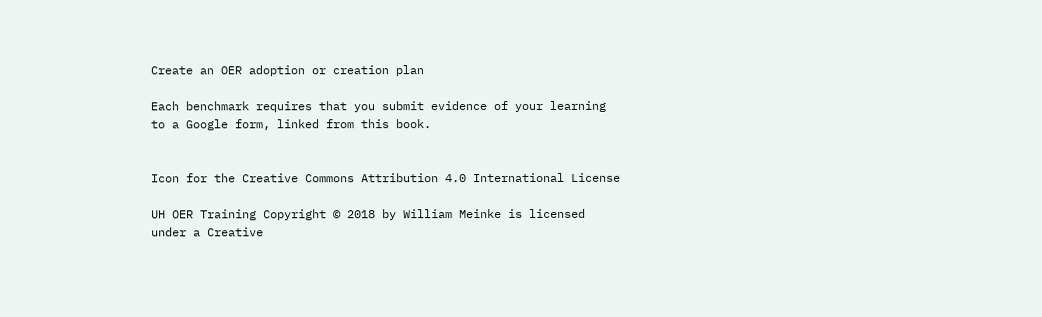Create an OER adoption or creation plan

Each benchmark requires that you submit evidence of your learning to a Google form, linked from this book.


Icon for the Creative Commons Attribution 4.0 International License

UH OER Training Copyright © 2018 by William Meinke is licensed under a Creative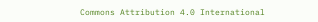Commons Attribution 4.0 International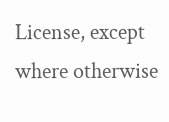License, except where otherwise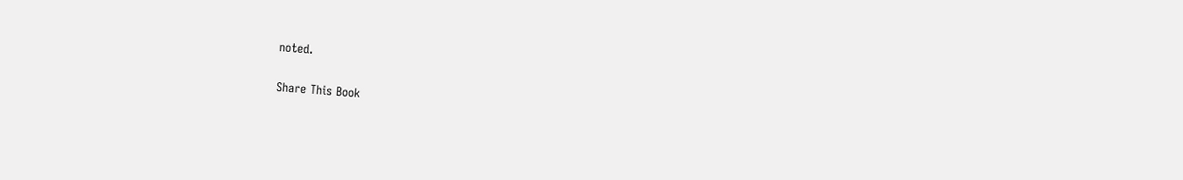noted.

Share This Book